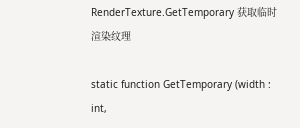RenderTexture.GetTemporary 获取临时渲染纹理

static function GetTemporary (width : int,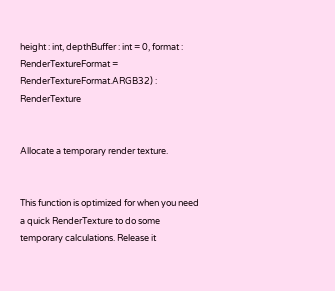height : int, depthBuffer : int = 0, format : RenderTextureFormat = RenderTextureFormat.ARGB32) : RenderTexture


Allocate a temporary render texture.


This function is optimized for when you need a quick RenderTexture to do some temporary calculations. Release it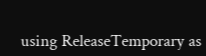using ReleaseTemporary as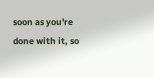soon as you're done with it, so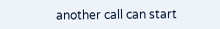another call can start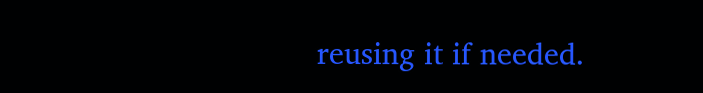reusing it if needed.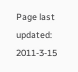Page last updated: 2011-3-15